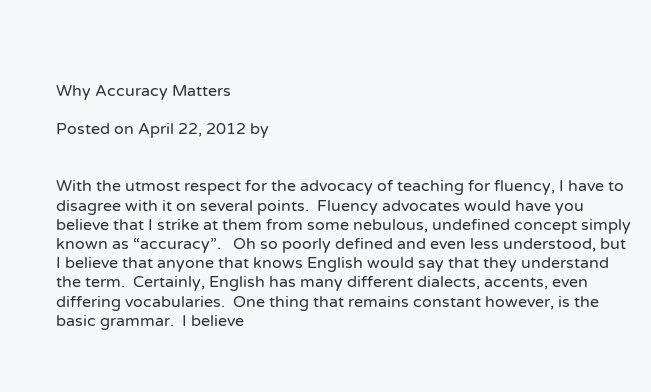Why Accuracy Matters

Posted on April 22, 2012 by


With the utmost respect for the advocacy of teaching for fluency, I have to disagree with it on several points.  Fluency advocates would have you believe that I strike at them from some nebulous, undefined concept simply known as “accuracy”.   Oh so poorly defined and even less understood, but I believe that anyone that knows English would say that they understand the term.  Certainly, English has many different dialects, accents, even differing vocabularies.  One thing that remains constant however, is the basic grammar.  I believe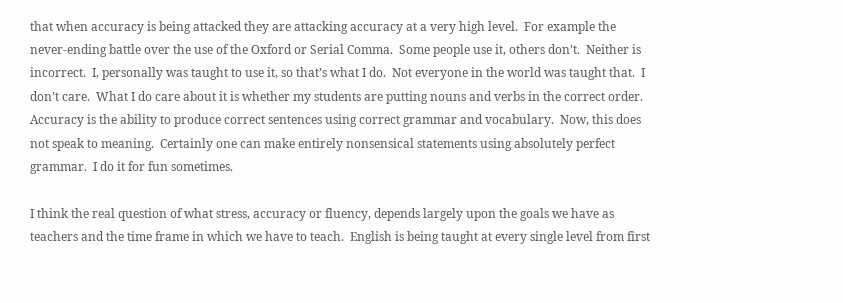that when accuracy is being attacked they are attacking accuracy at a very high level.  For example the never-ending battle over the use of the Oxford or Serial Comma.  Some people use it, others don’t.  Neither is incorrect.  I, personally was taught to use it, so that’s what I do.  Not everyone in the world was taught that.  I don’t care.  What I do care about it is whether my students are putting nouns and verbs in the correct order.  Accuracy is the ability to produce correct sentences using correct grammar and vocabulary.  Now, this does not speak to meaning.  Certainly one can make entirely nonsensical statements using absolutely perfect grammar.  I do it for fun sometimes.

I think the real question of what stress, accuracy or fluency, depends largely upon the goals we have as teachers and the time frame in which we have to teach.  English is being taught at every single level from first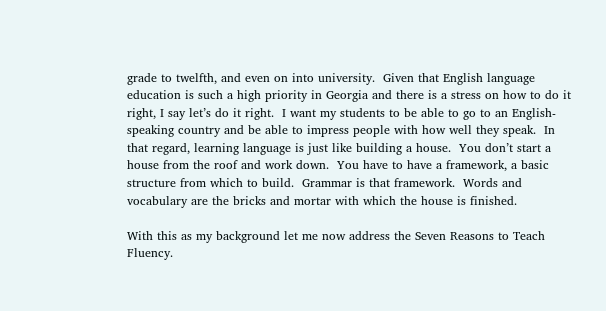grade to twelfth, and even on into university.  Given that English language education is such a high priority in Georgia and there is a stress on how to do it right, I say let’s do it right.  I want my students to be able to go to an English-speaking country and be able to impress people with how well they speak.  In that regard, learning language is just like building a house.  You don’t start a house from the roof and work down.  You have to have a framework, a basic structure from which to build.  Grammar is that framework.  Words and vocabulary are the bricks and mortar with which the house is finished.

With this as my background let me now address the Seven Reasons to Teach Fluency.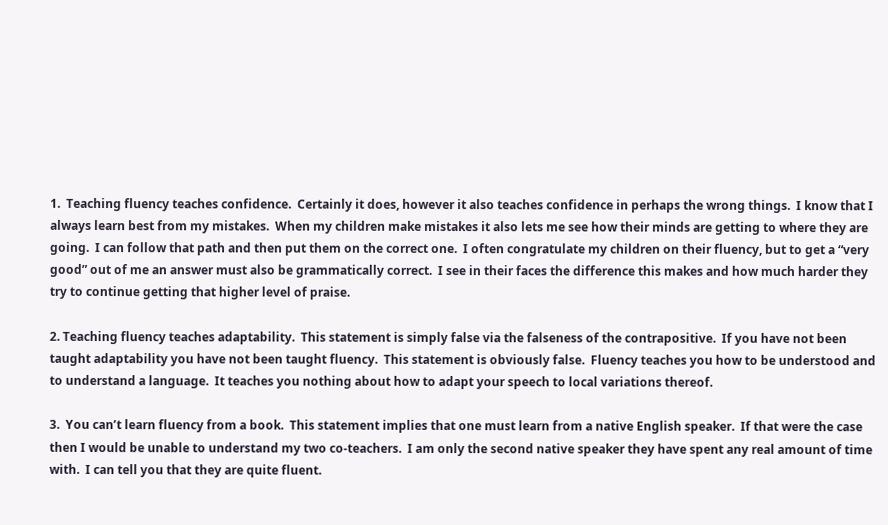1.  Teaching fluency teaches confidence.  Certainly it does, however it also teaches confidence in perhaps the wrong things.  I know that I always learn best from my mistakes.  When my children make mistakes it also lets me see how their minds are getting to where they are going.  I can follow that path and then put them on the correct one.  I often congratulate my children on their fluency, but to get a “very good” out of me an answer must also be grammatically correct.  I see in their faces the difference this makes and how much harder they try to continue getting that higher level of praise.

2. Teaching fluency teaches adaptability.  This statement is simply false via the falseness of the contrapositive.  If you have not been taught adaptability you have not been taught fluency.  This statement is obviously false.  Fluency teaches you how to be understood and to understand a language.  It teaches you nothing about how to adapt your speech to local variations thereof.

3.  You can’t learn fluency from a book.  This statement implies that one must learn from a native English speaker.  If that were the case then I would be unable to understand my two co-teachers.  I am only the second native speaker they have spent any real amount of time with.  I can tell you that they are quite fluent.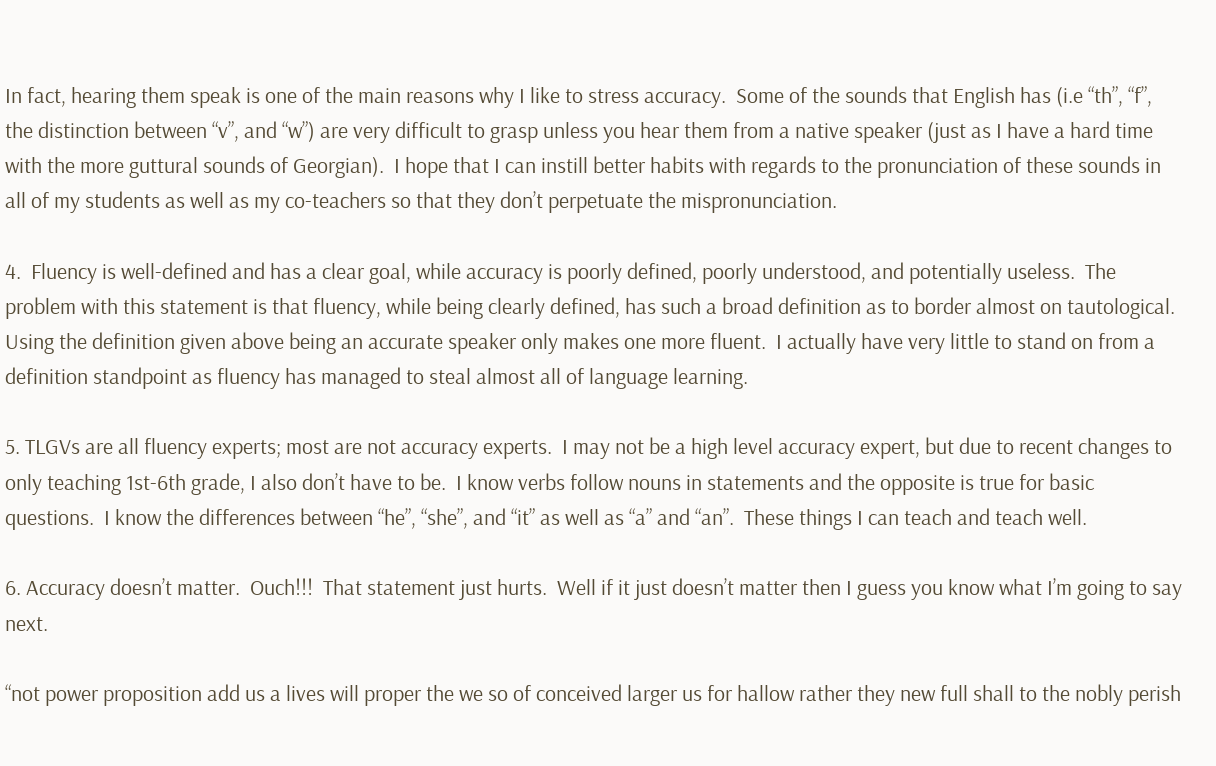In fact, hearing them speak is one of the main reasons why I like to stress accuracy.  Some of the sounds that English has (i.e “th”, “f”, the distinction between “v”, and “w”) are very difficult to grasp unless you hear them from a native speaker (just as I have a hard time with the more guttural sounds of Georgian).  I hope that I can instill better habits with regards to the pronunciation of these sounds in all of my students as well as my co-teachers so that they don’t perpetuate the mispronunciation.

4.  Fluency is well-defined and has a clear goal, while accuracy is poorly defined, poorly understood, and potentially useless.  The problem with this statement is that fluency, while being clearly defined, has such a broad definition as to border almost on tautological.  Using the definition given above being an accurate speaker only makes one more fluent.  I actually have very little to stand on from a definition standpoint as fluency has managed to steal almost all of language learning.

5. TLGVs are all fluency experts; most are not accuracy experts.  I may not be a high level accuracy expert, but due to recent changes to only teaching 1st-6th grade, I also don’t have to be.  I know verbs follow nouns in statements and the opposite is true for basic questions.  I know the differences between “he”, “she”, and “it” as well as “a” and “an”.  These things I can teach and teach well.

6. Accuracy doesn’t matter.  Ouch!!!  That statement just hurts.  Well if it just doesn’t matter then I guess you know what I’m going to say next.

“not power proposition add us a lives will proper the we so of conceived larger us for hallow rather they new full shall to the nobly perish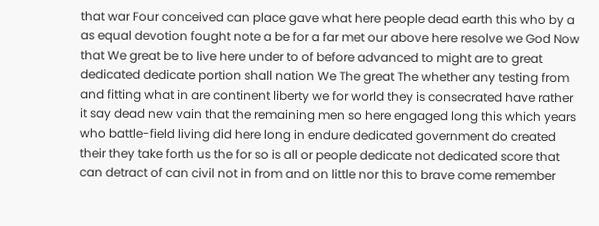that war Four conceived can place gave what here people dead earth this who by a as equal devotion fought note a be for a far met our above here resolve we God Now that We great be to live here under to of before advanced to might are to great dedicated dedicate portion shall nation We The great The whether any testing from and fitting what in are continent liberty we for world they is consecrated have rather it say dead new vain that the remaining men so here engaged long this which years who battle-field living did here long in endure dedicated government do created their they take forth us the for so is all or people dedicate not dedicated score that can detract of can civil not in from and on little nor this to brave come remember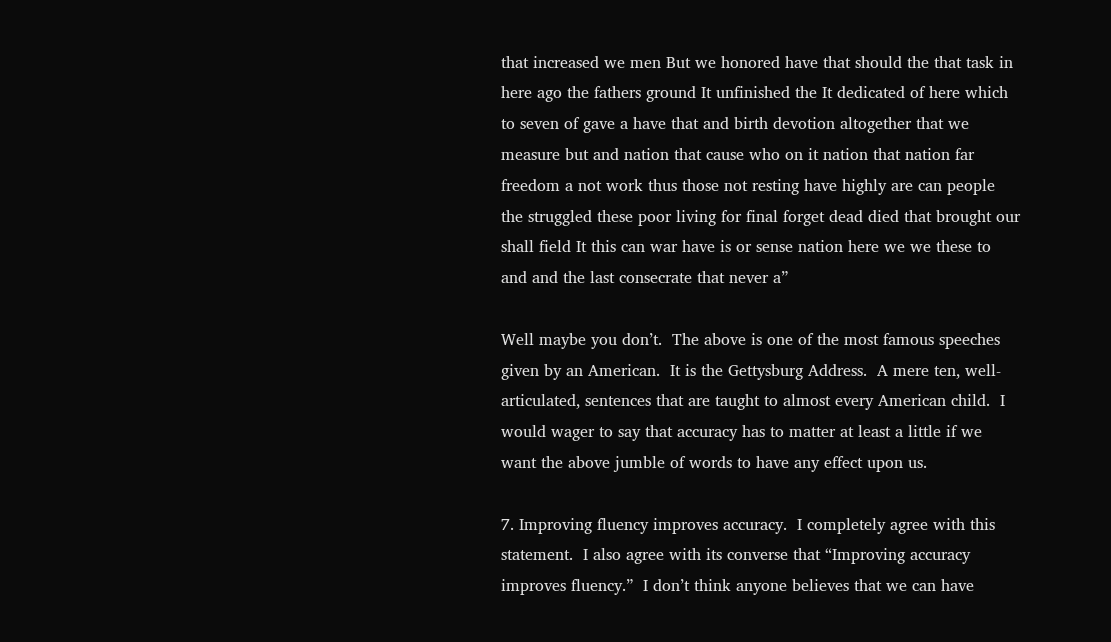that increased we men But we honored have that should the that task in here ago the fathers ground It unfinished the It dedicated of here which to seven of gave a have that and birth devotion altogether that we measure but and nation that cause who on it nation that nation far freedom a not work thus those not resting have highly are can people the struggled these poor living for final forget dead died that brought our shall field It this can war have is or sense nation here we we these to and and the last consecrate that never a”

Well maybe you don’t.  The above is one of the most famous speeches given by an American.  It is the Gettysburg Address.  A mere ten, well-articulated, sentences that are taught to almost every American child.  I would wager to say that accuracy has to matter at least a little if we want the above jumble of words to have any effect upon us.

7. Improving fluency improves accuracy.  I completely agree with this statement.  I also agree with its converse that “Improving accuracy improves fluency.”  I don’t think anyone believes that we can have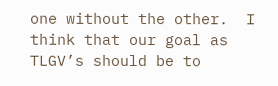one without the other.  I think that our goal as TLGV’s should be to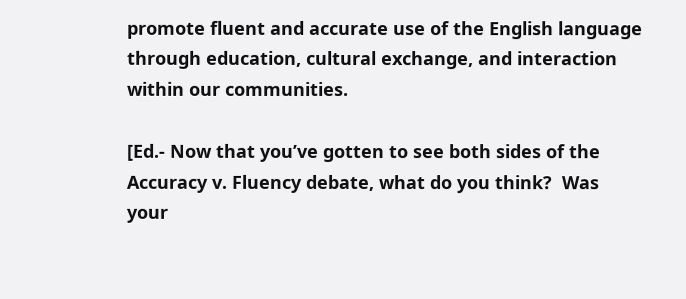promote fluent and accurate use of the English language through education, cultural exchange, and interaction within our communities.

[Ed.- Now that you’ve gotten to see both sides of the Accuracy v. Fluency debate, what do you think?  Was your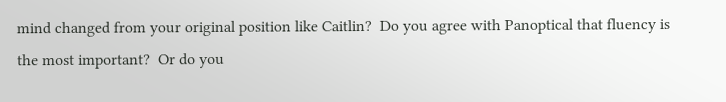mind changed from your original position like Caitlin?  Do you agree with Panoptical that fluency is the most important?  Or do you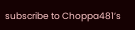subscribe to Choppa481’s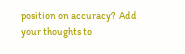position on accuracy?  Add your thoughts to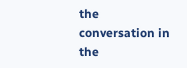the conversation in the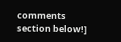comments section below!]